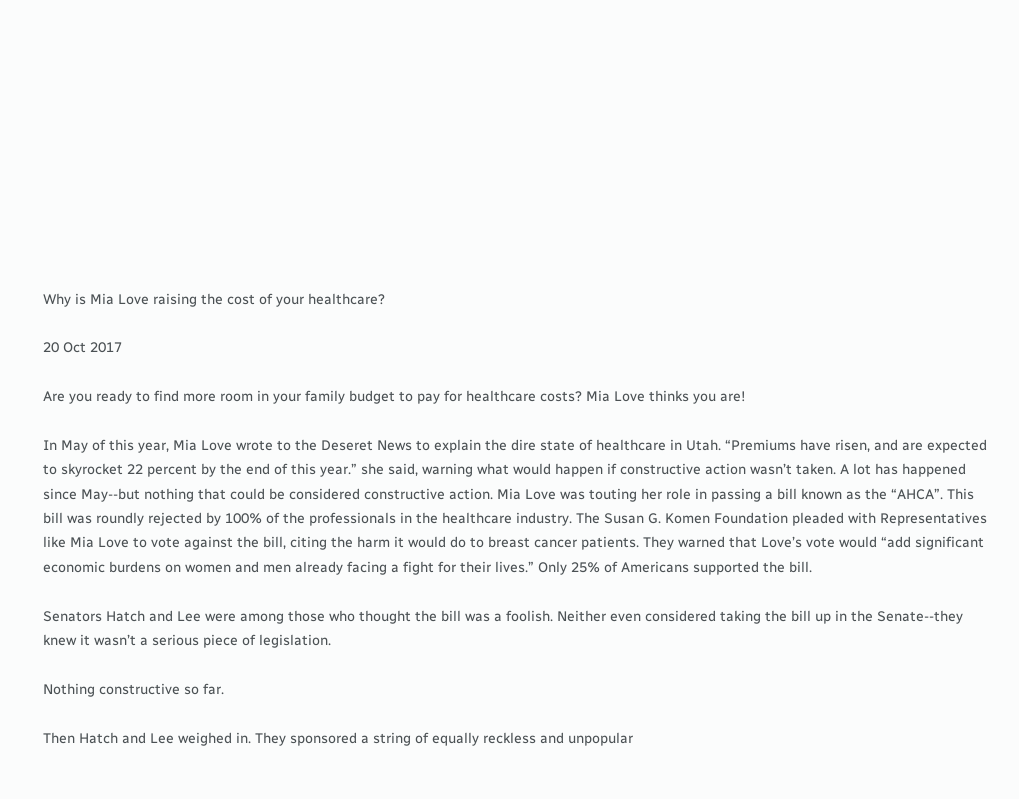Why is Mia Love raising the cost of your healthcare?

20 Oct 2017

Are you ready to find more room in your family budget to pay for healthcare costs? Mia Love thinks you are!

In May of this year, Mia Love wrote to the Deseret News to explain the dire state of healthcare in Utah. “Premiums have risen, and are expected to skyrocket 22 percent by the end of this year.” she said, warning what would happen if constructive action wasn’t taken. A lot has happened since May--but nothing that could be considered constructive action. Mia Love was touting her role in passing a bill known as the “AHCA”. This bill was roundly rejected by 100% of the professionals in the healthcare industry. The Susan G. Komen Foundation pleaded with Representatives like Mia Love to vote against the bill, citing the harm it would do to breast cancer patients. They warned that Love’s vote would “add significant economic burdens on women and men already facing a fight for their lives.” Only 25% of Americans supported the bill.

Senators Hatch and Lee were among those who thought the bill was a foolish. Neither even considered taking the bill up in the Senate--they knew it wasn’t a serious piece of legislation.

Nothing constructive so far.

Then Hatch and Lee weighed in. They sponsored a string of equally reckless and unpopular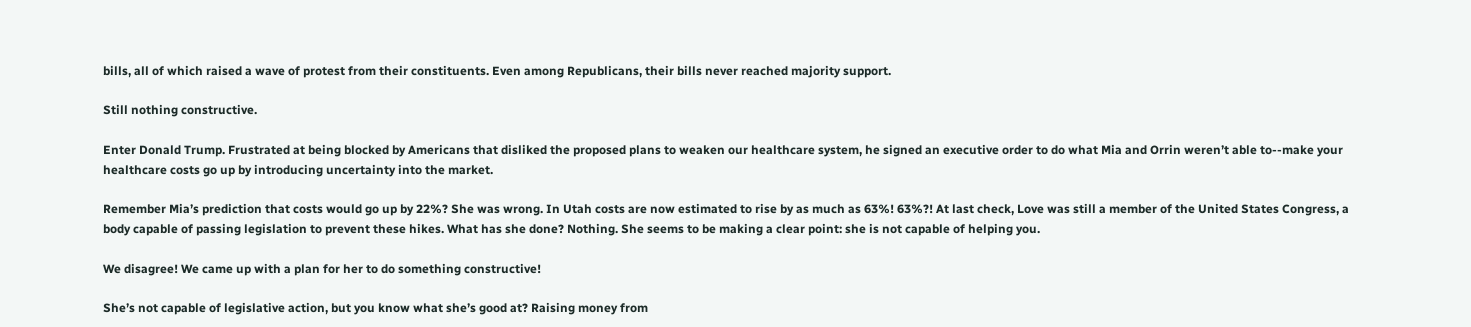bills, all of which raised a wave of protest from their constituents. Even among Republicans, their bills never reached majority support.

Still nothing constructive.

Enter Donald Trump. Frustrated at being blocked by Americans that disliked the proposed plans to weaken our healthcare system, he signed an executive order to do what Mia and Orrin weren’t able to--make your healthcare costs go up by introducing uncertainty into the market.

Remember Mia’s prediction that costs would go up by 22%? She was wrong. In Utah costs are now estimated to rise by as much as 63%! 63%?! At last check, Love was still a member of the United States Congress, a body capable of passing legislation to prevent these hikes. What has she done? Nothing. She seems to be making a clear point: she is not capable of helping you.

We disagree! We came up with a plan for her to do something constructive!

She’s not capable of legislative action, but you know what she’s good at? Raising money from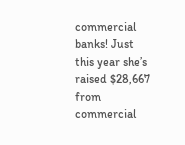commercial banks! Just this year she’s raised $28,667 from commercial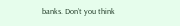banks. Don’t you think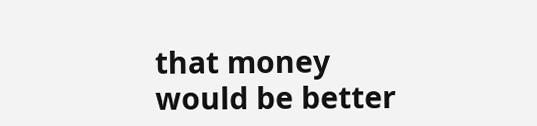that money would be better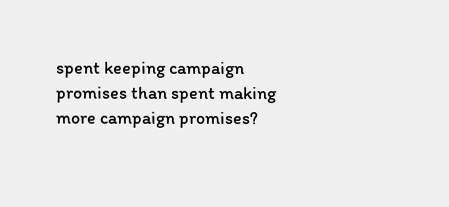spent keeping campaign promises than spent making more campaign promises?